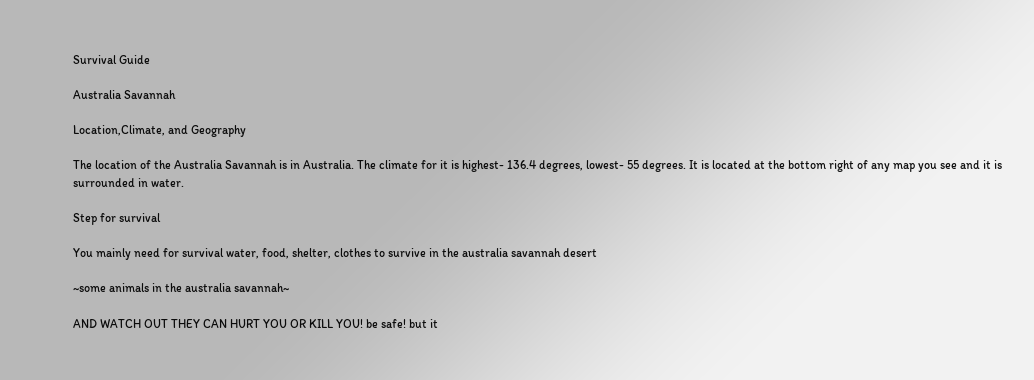Survival Guide

Australia Savannah

Location,Climate, and Geography

The location of the Australia Savannah is in Australia. The climate for it is highest- 136.4 degrees, lowest- 55 degrees. It is located at the bottom right of any map you see and it is surrounded in water.

Step for survival

You mainly need for survival water, food, shelter, clothes to survive in the australia savannah desert

~some animals in the australia savannah~

AND WATCH OUT THEY CAN HURT YOU OR KILL YOU! be safe! but it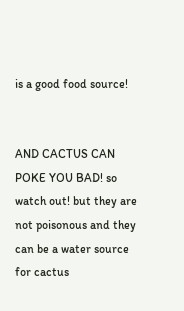is a good food source!


AND CACTUS CAN POKE YOU BAD! so watch out! but they are not poisonous and they can be a water source for cactus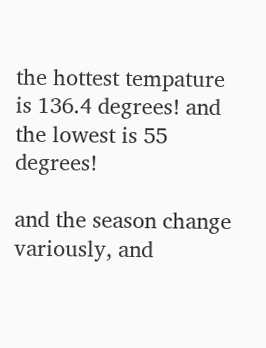the hottest tempature is 136.4 degrees! and the lowest is 55 degrees!

and the season change variously, and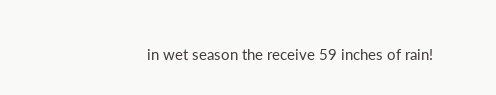in wet season the receive 59 inches of rain!